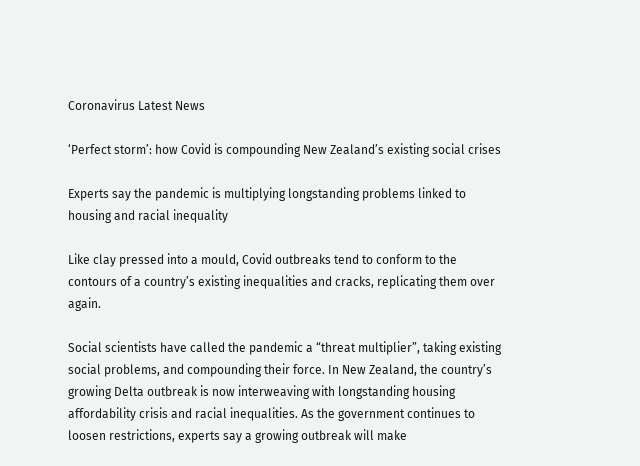Coronavirus Latest News

‘Perfect storm’: how Covid is compounding New Zealand’s existing social crises

Experts say the pandemic is multiplying longstanding problems linked to housing and racial inequality

Like clay pressed into a mould, Covid outbreaks tend to conform to the contours of a country’s existing inequalities and cracks, replicating them over again.

Social scientists have called the pandemic a “threat multiplier”, taking existing social problems, and compounding their force. In New Zealand, the country’s growing Delta outbreak is now interweaving with longstanding housing affordability crisis and racial inequalities. As the government continues to loosen restrictions, experts say a growing outbreak will make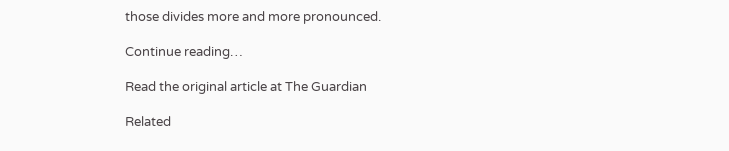those divides more and more pronounced.

Continue reading…

Read the original article at The Guardian

Related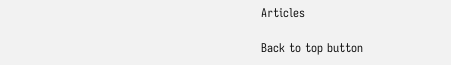Articles

Back to top button